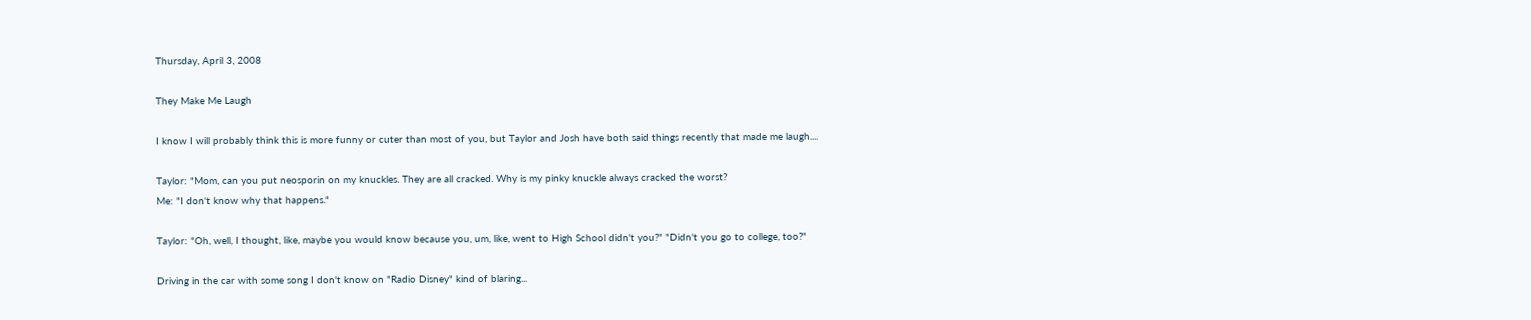Thursday, April 3, 2008

They Make Me Laugh

I know I will probably think this is more funny or cuter than most of you, but Taylor and Josh have both said things recently that made me laugh....

Taylor: "Mom, can you put neosporin on my knuckles. They are all cracked. Why is my pinky knuckle always cracked the worst?
Me: "I don't know why that happens."

Taylor: "Oh, well, I thought, like, maybe you would know because you, um, like, went to High School didn't you?" "Didn't you go to college, too?"

Driving in the car with some song I don't know on "Radio Disney" kind of blaring...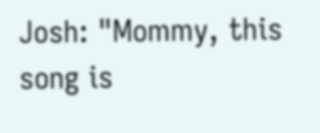Josh: "Mommy, this song is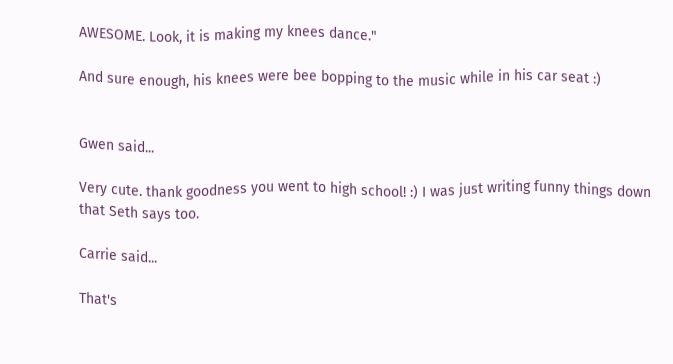AWESOME. Look, it is making my knees dance."

And sure enough, his knees were bee bopping to the music while in his car seat :)


Gwen said...

Very cute. thank goodness you went to high school! :) I was just writing funny things down that Seth says too.

Carrie said...

That's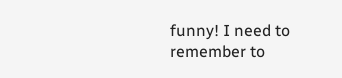funny! I need to remember to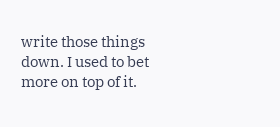write those things down. I used to bet more on top of it.